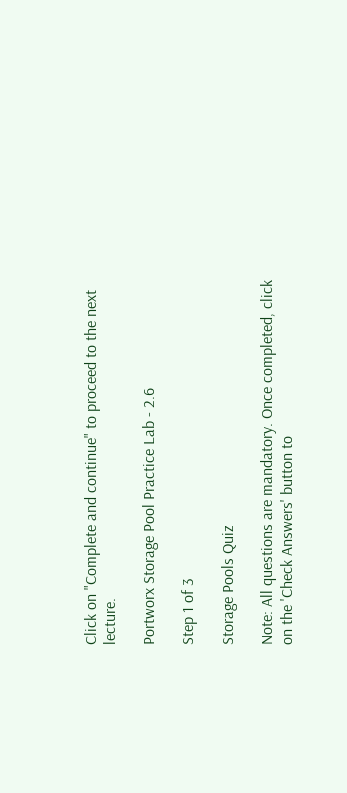Click on "Complete and continue" to proceed to the next lecture.

Portworx Storage Pool Practice Lab - 2.6

Step 1 of 3

Storage Pools Quiz

Note: All questions are mandatory. Once completed, click on the 'Check Answers' button to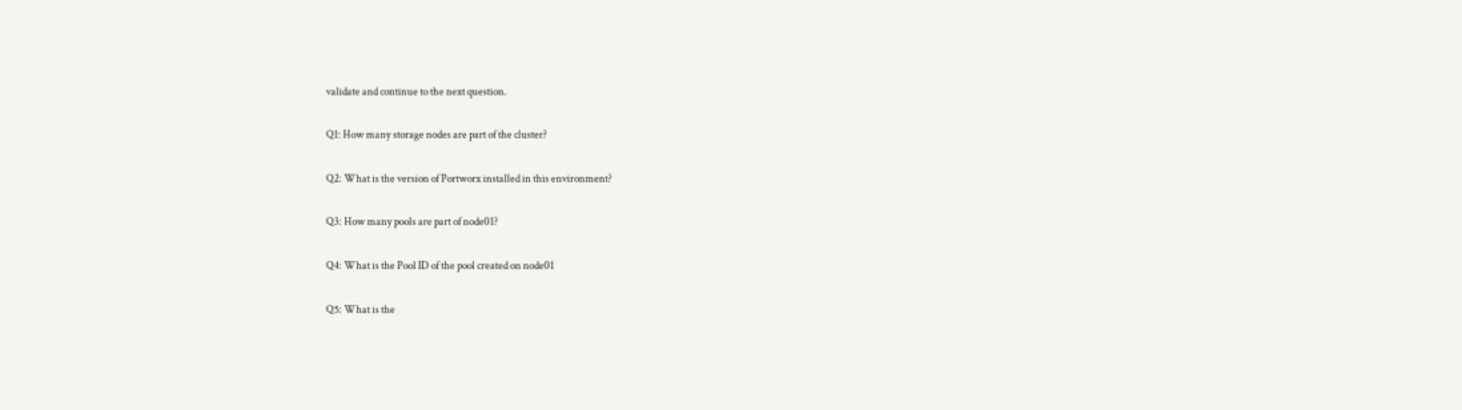validate and continue to the next question.

Q1: How many storage nodes are part of the cluster?

Q2: What is the version of Portworx installed in this environment?

Q3: How many pools are part of node01?

Q4: What is the Pool ID of the pool created on node01

Q5: What is the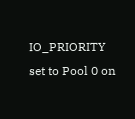IO_PRIORITY set to Pool 0 on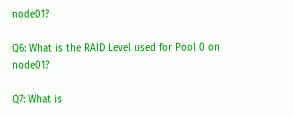node01?

Q6: What is the RAID Level used for Pool 0 on node01?

Q7: What is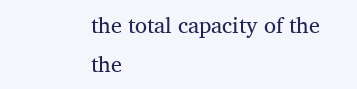the total capacity of the the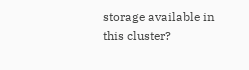storage available in this cluster?